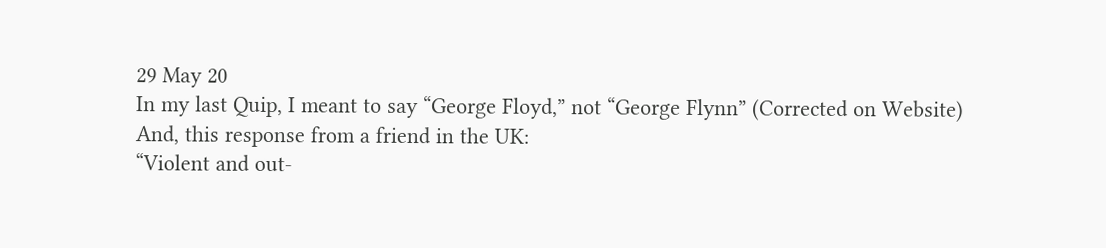29 May 20
In my last Quip, I meant to say “George Floyd,” not “George Flynn” (Corrected on Website)
And, this response from a friend in the UK:
“Violent and out-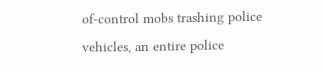of-control mobs trashing police vehicles, an entire police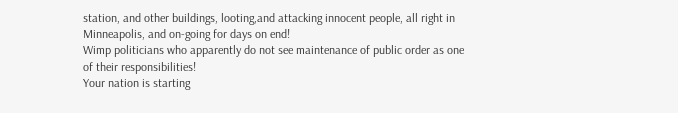station, and other buildings, looting,and attacking innocent people, all right in Minneapolis, and on-going for days on end!
Wimp politicians who apparently do not see maintenance of public order as one of their responsibilities!
Your nation is starting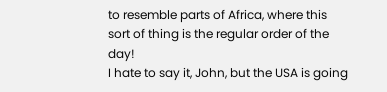to resemble parts of Africa, where this sort of thing is the regular order of the day!
I hate to say it, John, but the USA is going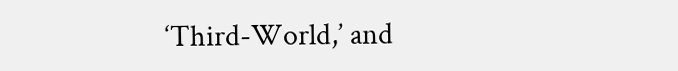‘Third-World,’ and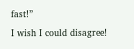fast!”
I wish I could disagree!